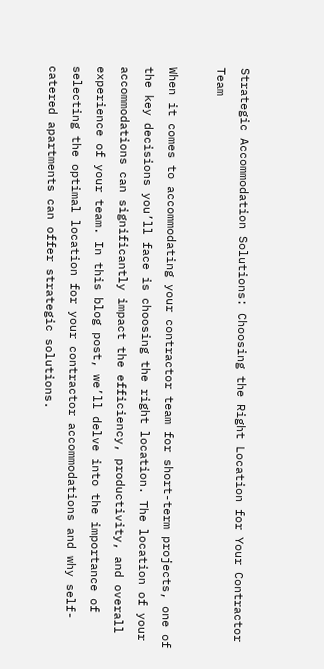Strategic Accommodation Solutions: Choosing the Right Location for Your Contractor Team

When it comes to accommodating your contractor team for short-term projects, one of the key decisions you’ll face is choosing the right location. The location of your accommodations can significantly impact the efficiency, productivity, and overall experience of your team. In this blog post, we’ll delve into the importance of selecting the optimal location for your contractor accommodations and why self-catered apartments can offer strategic solutions.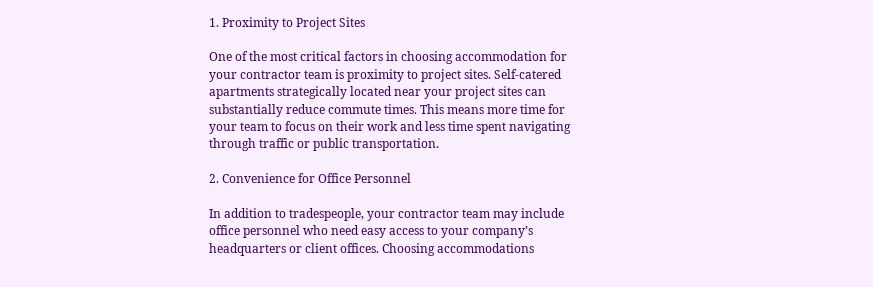1. Proximity to Project Sites

One of the most critical factors in choosing accommodation for your contractor team is proximity to project sites. Self-catered apartments strategically located near your project sites can substantially reduce commute times. This means more time for your team to focus on their work and less time spent navigating through traffic or public transportation.

2. Convenience for Office Personnel

In addition to tradespeople, your contractor team may include office personnel who need easy access to your company’s headquarters or client offices. Choosing accommodations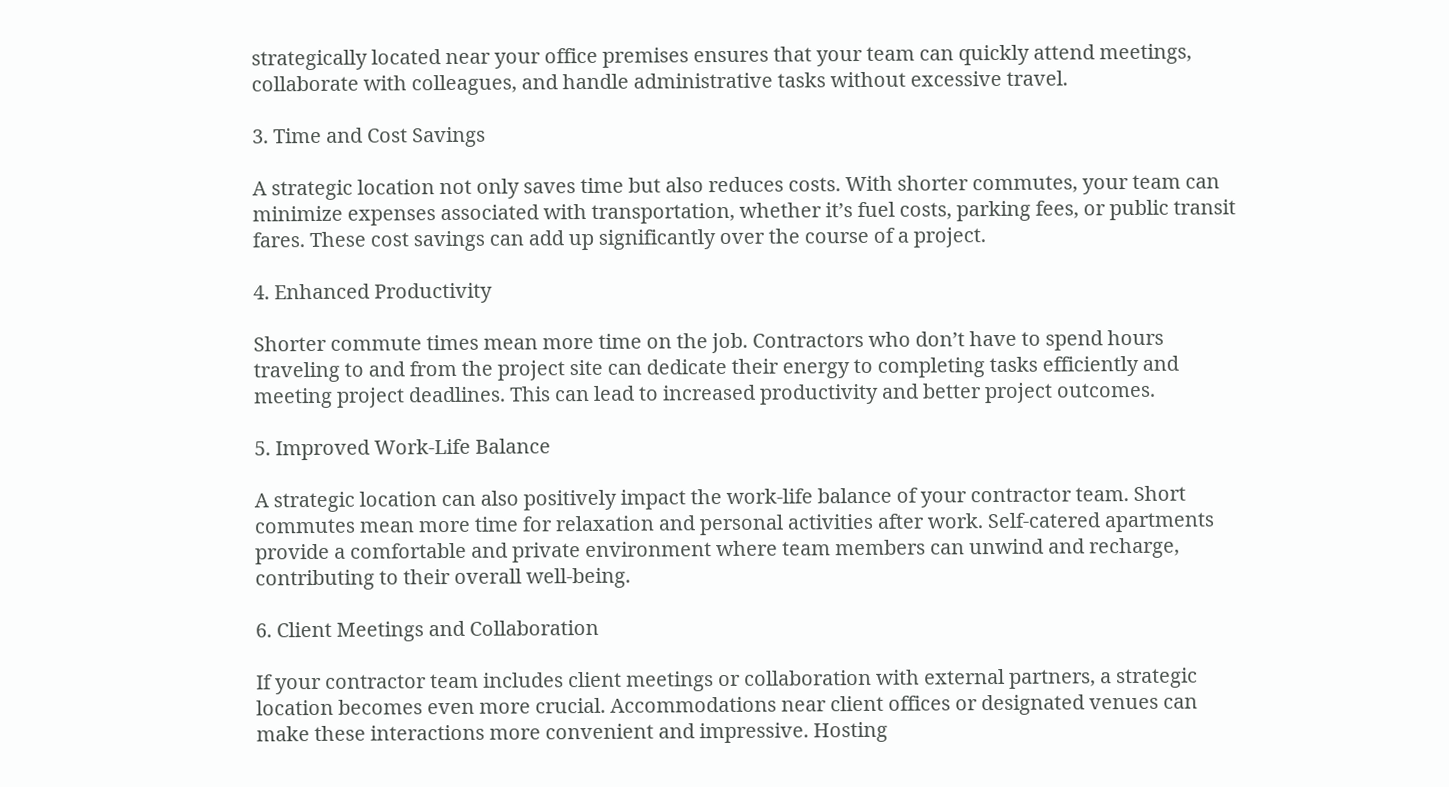strategically located near your office premises ensures that your team can quickly attend meetings, collaborate with colleagues, and handle administrative tasks without excessive travel.

3. Time and Cost Savings

A strategic location not only saves time but also reduces costs. With shorter commutes, your team can minimize expenses associated with transportation, whether it’s fuel costs, parking fees, or public transit fares. These cost savings can add up significantly over the course of a project.

4. Enhanced Productivity

Shorter commute times mean more time on the job. Contractors who don’t have to spend hours traveling to and from the project site can dedicate their energy to completing tasks efficiently and meeting project deadlines. This can lead to increased productivity and better project outcomes.

5. Improved Work-Life Balance

A strategic location can also positively impact the work-life balance of your contractor team. Short commutes mean more time for relaxation and personal activities after work. Self-catered apartments provide a comfortable and private environment where team members can unwind and recharge, contributing to their overall well-being.

6. Client Meetings and Collaboration

If your contractor team includes client meetings or collaboration with external partners, a strategic location becomes even more crucial. Accommodations near client offices or designated venues can make these interactions more convenient and impressive. Hosting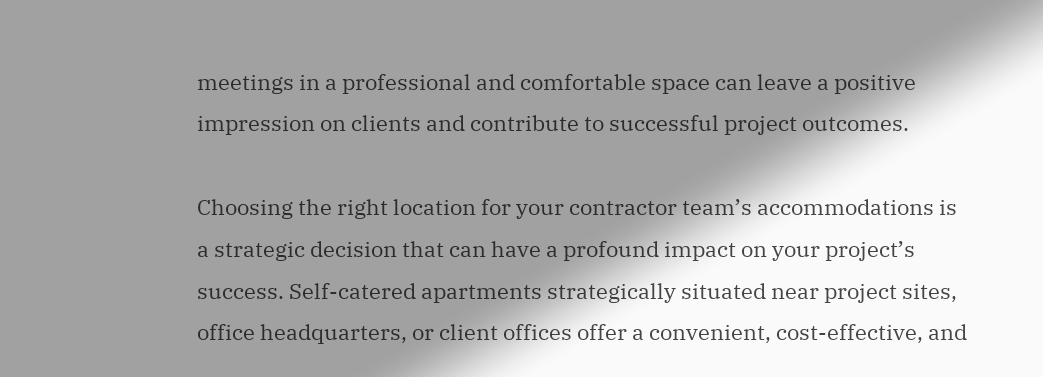meetings in a professional and comfortable space can leave a positive impression on clients and contribute to successful project outcomes.

Choosing the right location for your contractor team’s accommodations is a strategic decision that can have a profound impact on your project’s success. Self-catered apartments strategically situated near project sites, office headquarters, or client offices offer a convenient, cost-effective, and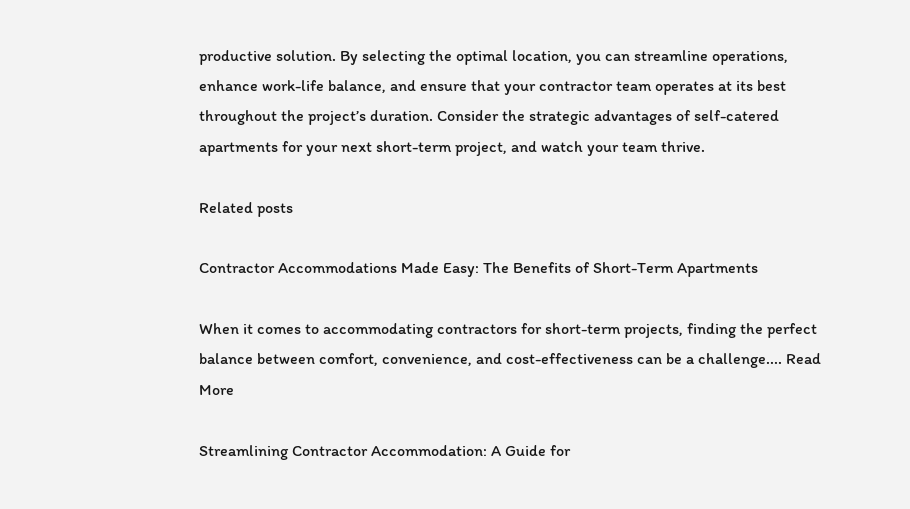productive solution. By selecting the optimal location, you can streamline operations, enhance work-life balance, and ensure that your contractor team operates at its best throughout the project’s duration. Consider the strategic advantages of self-catered apartments for your next short-term project, and watch your team thrive.

Related posts

Contractor Accommodations Made Easy: The Benefits of Short-Term Apartments

When it comes to accommodating contractors for short-term projects, finding the perfect balance between comfort, convenience, and cost-effectiveness can be a challenge.... Read More

Streamlining Contractor Accommodation: A Guide for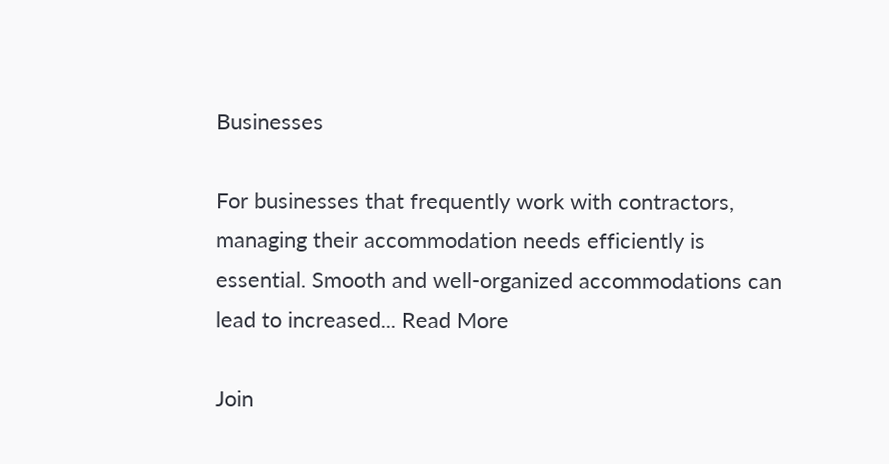Businesses

For businesses that frequently work with contractors, managing their accommodation needs efficiently is essential. Smooth and well-organized accommodations can lead to increased... Read More

Join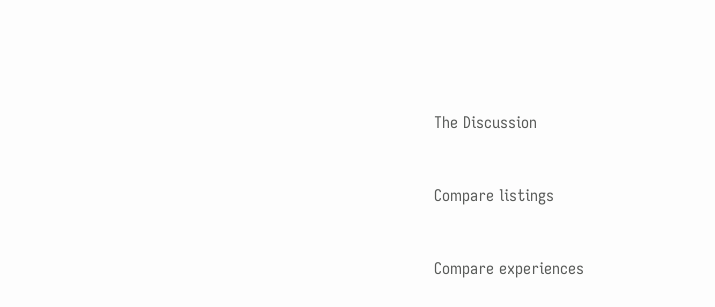The Discussion


Compare listings


Compare experiences